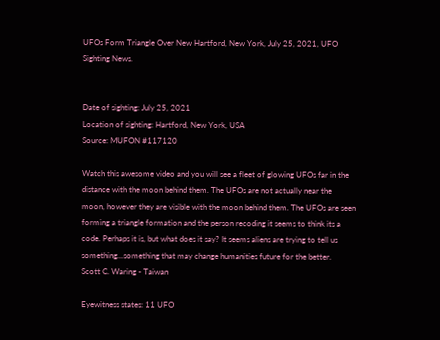UFOs Form Triangle Over New Hartford, New York, July 25, 2021, UFO Sighting News.


Date of sighting: July 25, 2021
Location of sighting: Hartford, New York, USA
Source: MUFON #117120

Watch this awesome video and you will see a fleet of glowing UFOs far in the distance with the moon behind them. The UFOs are not actually near the moon, however they are visible with the moon behind them. The UFOs are seen forming a triangle formation and the person recoding it seems to think its a code. Perhaps it is, but what does it say? It seems aliens are trying to tell us something...something that may change humanities future for the better.
Scott C. Waring - Taiwan

Eyewitness states: 11 UFO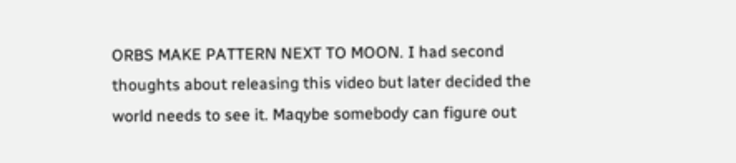ORBS MAKE PATTERN NEXT TO MOON. I had second thoughts about releasing this video but later decided the world needs to see it. Maqybe somebody can figure out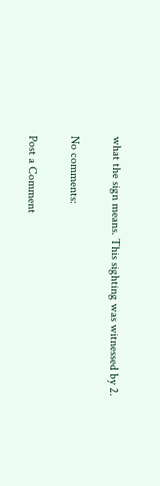what the sign means. This sighting was witnessed by 2.

No comments:

Post a Comment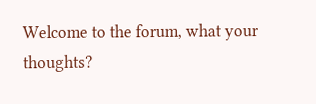Welcome to the forum, what your thoughts?